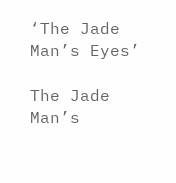‘The Jade Man’s Eyes’

The Jade Man’s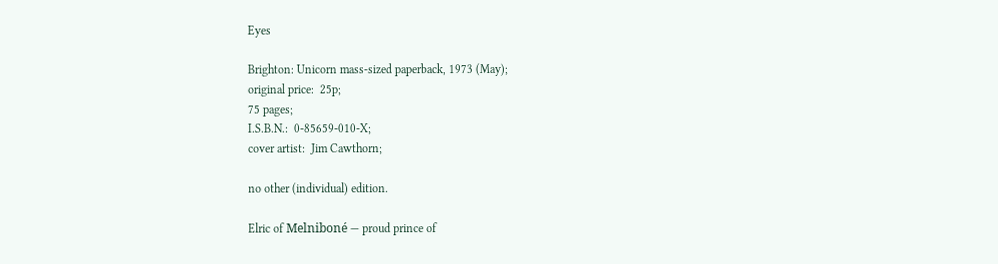Eyes

Brighton: Unicorn mass-sized paperback, 1973 (May);
original price:  25p;
75 pages;
I.S.B.N.:  0-85659-010-X;
cover artist:  Jim Cawthorn;

no other (individual) edition.

Elric of Melniboné — proud prince of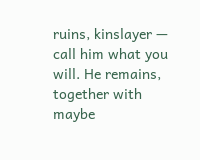ruins, kinslayer — call him what you will. He remains, together with maybe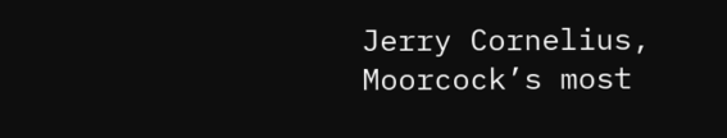Jerry Cornelius, Moorcock’s most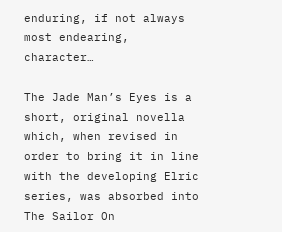enduring, if not always most endearing, character…

The Jade Man’s Eyes is a short, original novella which, when revised in order to bring it in line with the developing Elric series, was absorbed into The Sailor On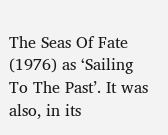The Seas Of Fate (1976) as ‘Sailing To The Past’. It was also, in its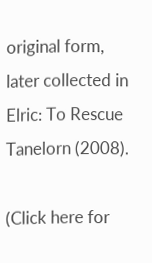original form, later collected in Elric: To Rescue Tanelorn (2008).

(Click here for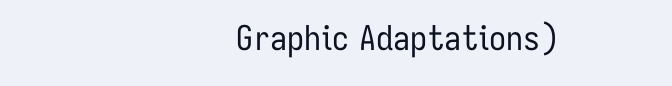Graphic Adaptations)